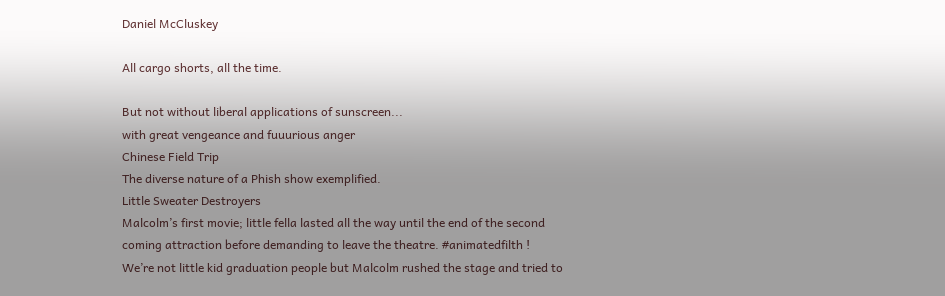Daniel McCluskey

All cargo shorts, all the time.

But not without liberal applications of sunscreen...
with great vengeance and fuuurious anger
Chinese Field Trip
The diverse nature of a Phish show exemplified.
Little Sweater Destroyers
Malcolm’s first movie; little fella lasted all the way until the end of the second coming attraction before demanding to leave the theatre. #animatedfilth !
We’re not little kid graduation people but Malcolm rushed the stage and tried to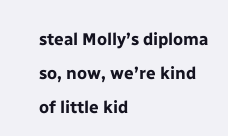steal Molly’s diploma so, now, we’re kind of little kid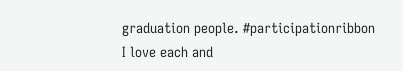graduation people. #participationribbon
I love each and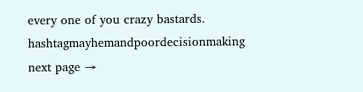every one of you crazy bastards. hashtagmayhemandpoordecisionmaking
next page →